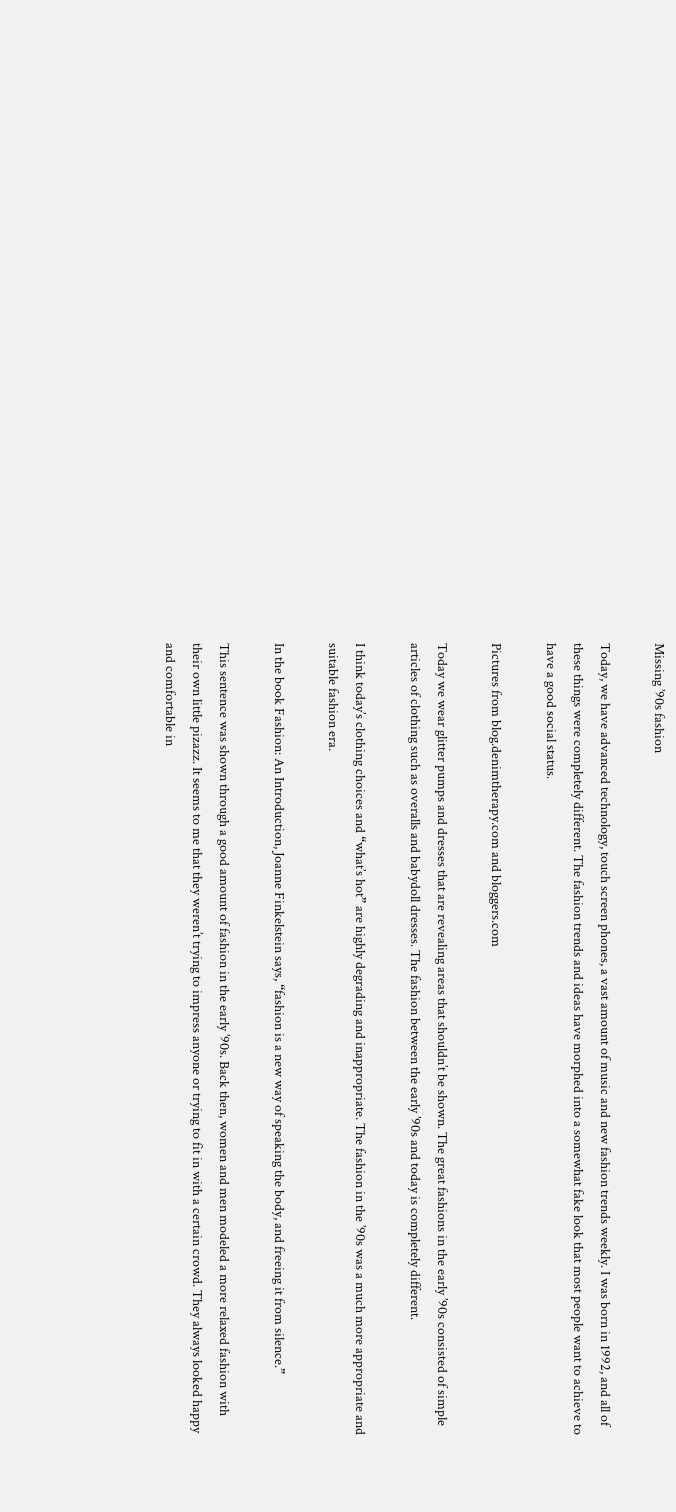Missing ’90s fashion

Today, we have advanced technology, touch screen phones, a vast amount of music and new fashion trends weekly. I was born in 1992, and all of these things were completely different. The fashion trends and ideas have morphed into a somewhat fake look that most people want to achieve to have a good social status.

Pictures from blog.denimtherapy.com and bloggers.com

Today we wear glitter pumps and dresses that are revealing areas that shouldn’t be shown. The great fashions in the early ’90s consisted of simple articles of clothing such as overalls and babydoll dresses. The fashion between the early ’90s and today is completely different.

I think today’s clothing choices and “what’s hot” are highly degrading and inappropriate. The fashion in the ’90s was a much more appropriate and suitable fashion era.

In the book Fashion: An Introduction, Joanne Finkelstein says, “fashion is a new way of speaking the body, and freeing it from silence.”

This sentence was shown through a good amount of fashion in the early ’90s. Back then, women and men modeled a more relaxed fashion with their own little pizazz. It seems to me that they weren’t trying to impress anyone or trying to fit in with a certain crowd. They always looked happy and comfortable in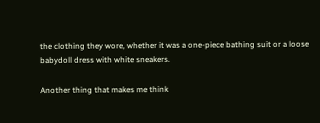the clothing they wore, whether it was a one-piece bathing suit or a loose babydoll dress with white sneakers.

Another thing that makes me think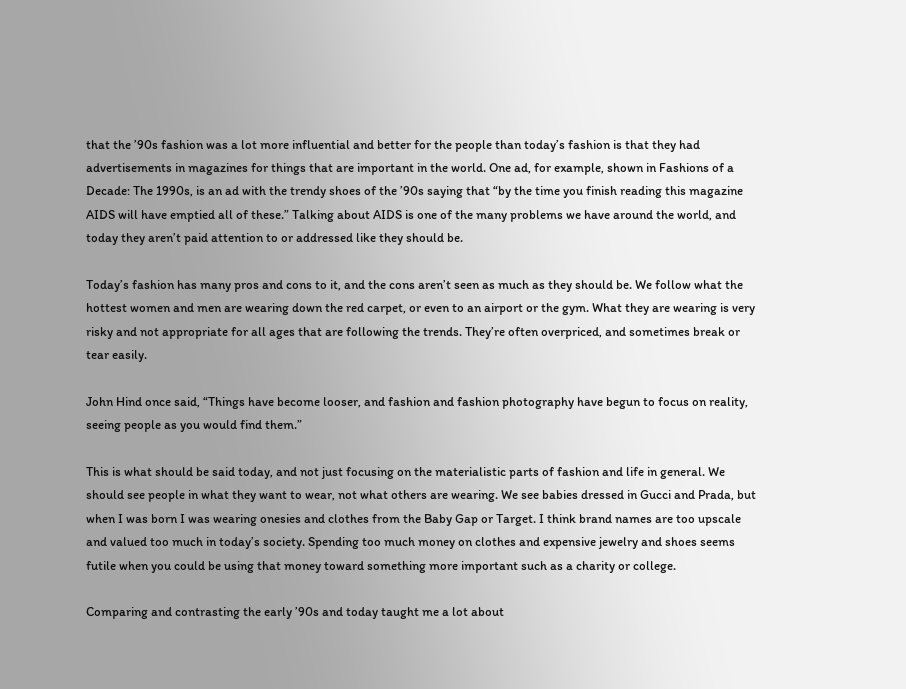that the ’90s fashion was a lot more influential and better for the people than today’s fashion is that they had advertisements in magazines for things that are important in the world. One ad, for example, shown in Fashions of a Decade: The 1990s, is an ad with the trendy shoes of the ’90s saying that “by the time you finish reading this magazine AIDS will have emptied all of these.” Talking about AIDS is one of the many problems we have around the world, and today they aren’t paid attention to or addressed like they should be.

Today’s fashion has many pros and cons to it, and the cons aren’t seen as much as they should be. We follow what the hottest women and men are wearing down the red carpet, or even to an airport or the gym. What they are wearing is very risky and not appropriate for all ages that are following the trends. They’re often overpriced, and sometimes break or tear easily.

John Hind once said, “Things have become looser, and fashion and fashion photography have begun to focus on reality, seeing people as you would find them.”

This is what should be said today, and not just focusing on the materialistic parts of fashion and life in general. We should see people in what they want to wear, not what others are wearing. We see babies dressed in Gucci and Prada, but when I was born I was wearing onesies and clothes from the Baby Gap or Target. I think brand names are too upscale and valued too much in today’s society. Spending too much money on clothes and expensive jewelry and shoes seems futile when you could be using that money toward something more important such as a charity or college.

Comparing and contrasting the early ’90s and today taught me a lot about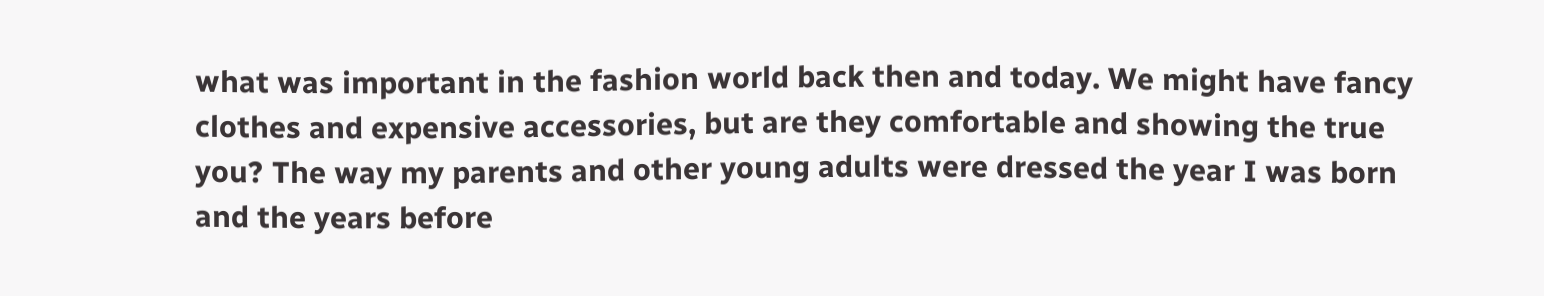what was important in the fashion world back then and today. We might have fancy clothes and expensive accessories, but are they comfortable and showing the true you? The way my parents and other young adults were dressed the year I was born and the years before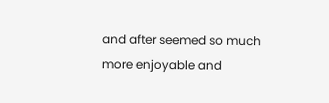and after seemed so much more enjoyable and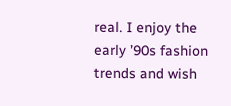real. I enjoy the early ’90s fashion trends and wish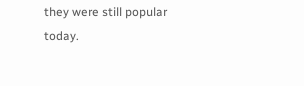they were still popular today.